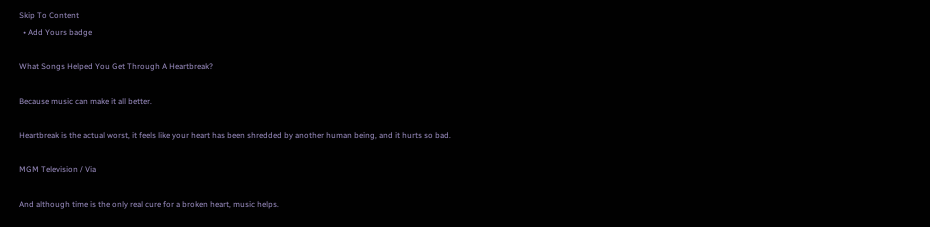Skip To Content
  • Add Yours badge

What Songs Helped You Get Through A Heartbreak?

Because music can make it all better.

Heartbreak is the actual worst, it feels like your heart has been shredded by another human being, and it hurts so bad.

MGM Television / Via

And although time is the only real cure for a broken heart, music helps.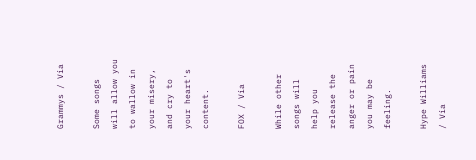Grammys / Via

Some songs will allow you to wallow in your misery, and cry to your heart's content.

FOX / Via

While other songs will help you release the anger or pain you may be feeling.

Hype Williams / Via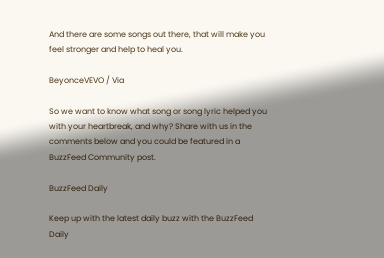And there are some songs out there, that will make you feel stronger and help to heal you.

BeyonceVEVO / Via

So we want to know what song or song lyric helped you with your heartbreak, and why? Share with us in the comments below and you could be featured in a BuzzFeed Community post.

BuzzFeed Daily

Keep up with the latest daily buzz with the BuzzFeed Daily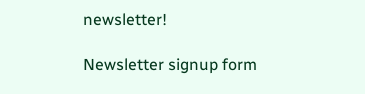newsletter!

Newsletter signup form